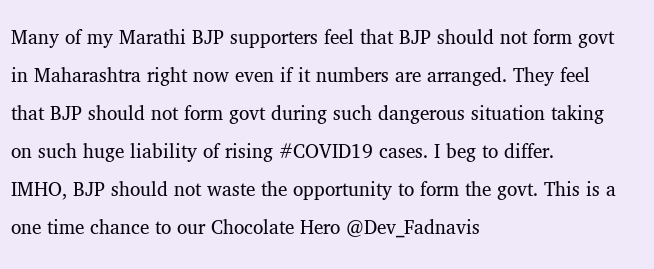Many of my Marathi BJP supporters feel that BJP should not form govt in Maharashtra right now even if it numbers are arranged. They feel that BJP should not form govt during such dangerous situation taking on such huge liability of rising #COVID19 cases. I beg to differ.
IMHO, BJP should not waste the opportunity to form the govt. This is a one time chance to our Chocolate Hero @Dev_Fadnavis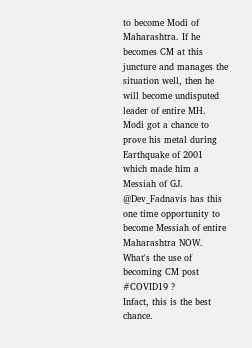to become Modi of Maharashtra. If he becomes CM at this juncture and manages the situation well, then he will become undisputed leader of entire MH.
Modi got a chance to prove his metal during Earthquake of 2001 which made him a Messiah of GJ. @Dev_Fadnavis has this one time opportunity to become Messiah of entire Maharashtra NOW. What's the use of becoming CM post #COVID19 ?
Infact, this is the best chance.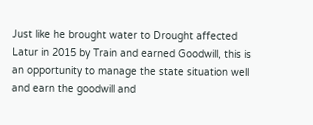Just like he brought water to Drought affected Latur in 2015 by Train and earned Goodwill, this is an opportunity to manage the state situation well and earn the goodwill and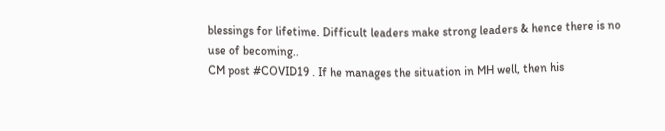blessings for lifetime. Difficult leaders make strong leaders & hence there is no use of becoming..
CM post #COVID19 . If he manages the situation in MH well, then his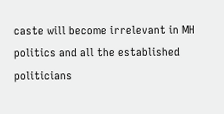caste will become irrelevant in MH politics and all the established politicians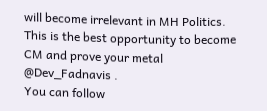will become irrelevant in MH Politics. This is the best opportunity to become CM and prove your metal @Dev_Fadnavis .
You can follow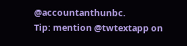@accountanthunbc.
Tip: mention @twtextapp on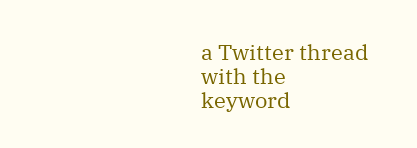a Twitter thread with the keyword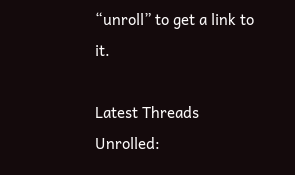“unroll” to get a link to it.

Latest Threads Unrolled: